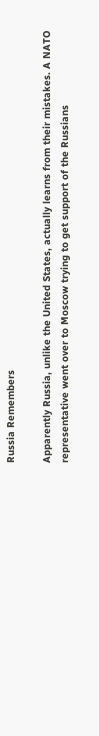Russia Remembers

Apparently Russia, unlike the United States, actually learns from their mistakes. A NATO representative went over to Moscow trying to get support of the Russians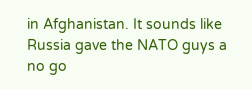in Afghanistan. It sounds like Russia gave the NATO guys a no go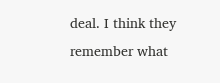deal. I think they remember what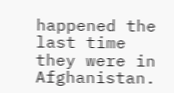happened the last time they were in Afghanistan.